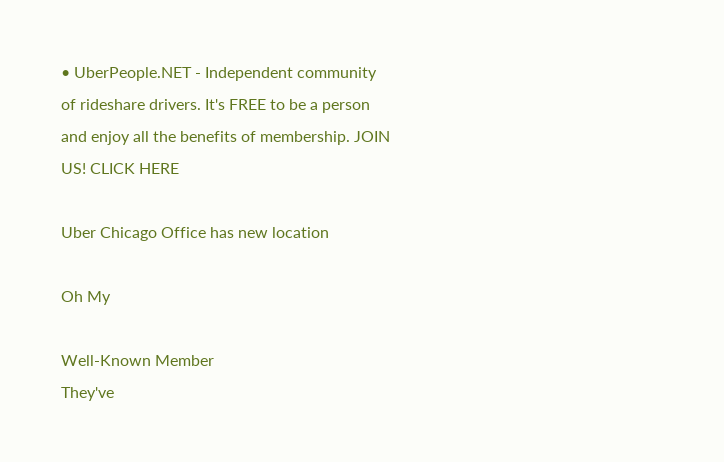• UberPeople.NET - Independent community of rideshare drivers. It's FREE to be a person and enjoy all the benefits of membership. JOIN US! CLICK HERE

Uber Chicago Office has new location

Oh My

Well-Known Member
They've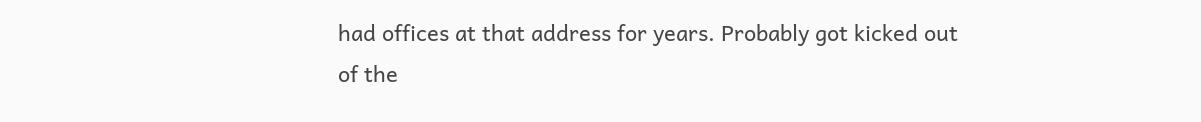had offices at that address for years. Probably got kicked out of the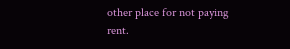other place for not paying rent.